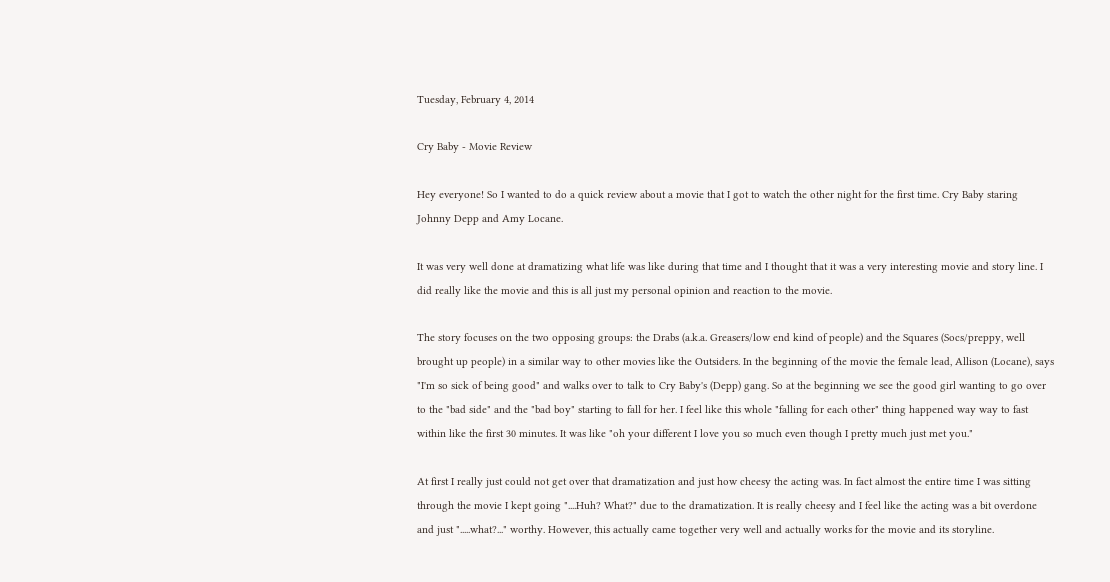Tuesday, February 4, 2014

Cry Baby - Movie Review

Hey everyone! So I wanted to do a quick review about a movie that I got to watch the other night for the first time. Cry Baby staring Johnny Depp and Amy Locane.

It was very well done at dramatizing what life was like during that time and I thought that it was a very interesting movie and story line. I did really like the movie and this is all just my personal opinion and reaction to the movie.

The story focuses on the two opposing groups: the Drabs (a.k.a. Greasers/low end kind of people) and the Squares (Socs/preppy, well brought up people) in a similar way to other movies like the Outsiders. In the beginning of the movie the female lead, Allison (Locane), says "I'm so sick of being good" and walks over to talk to Cry Baby's (Depp) gang. So at the beginning we see the good girl wanting to go over to the "bad side" and the "bad boy" starting to fall for her. I feel like this whole "falling for each other" thing happened way way to fast within like the first 30 minutes. It was like "oh your different I love you so much even though I pretty much just met you."

At first I really just could not get over that dramatization and just how cheesy the acting was. In fact almost the entire time I was sitting through the movie I kept going "....Huh? What?" due to the dramatization. It is really cheesy and I feel like the acting was a bit overdone and just ".....what?..." worthy. However, this actually came together very well and actually works for the movie and its storyline.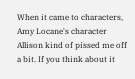When it came to characters, Amy Locane's character Allison kind of pissed me off a bit. If you think about it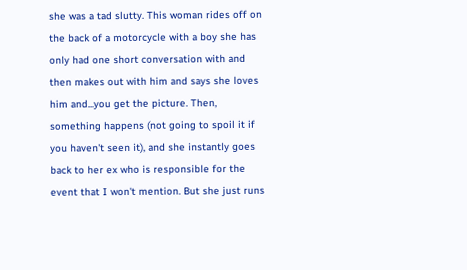she was a tad slutty. This woman rides off on the back of a motorcycle with a boy she has only had one short conversation with and then makes out with him and says she loves him and...you get the picture. Then, something happens (not going to spoil it if you haven't seen it), and she instantly goes back to her ex who is responsible for the event that I won't mention. But she just runs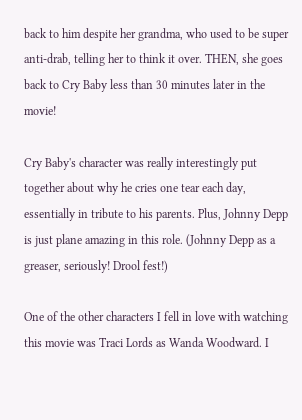back to him despite her grandma, who used to be super anti-drab, telling her to think it over. THEN, she goes back to Cry Baby less than 30 minutes later in the movie!

Cry Baby's character was really interestingly put together about why he cries one tear each day, essentially in tribute to his parents. Plus, Johnny Depp is just plane amazing in this role. (Johnny Depp as a greaser, seriously! Drool fest!)

One of the other characters I fell in love with watching this movie was Traci Lords as Wanda Woodward. I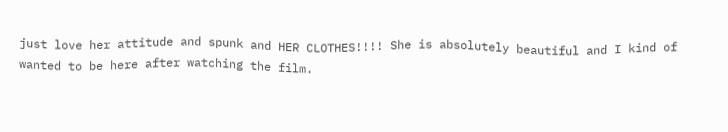just love her attitude and spunk and HER CLOTHES!!!! She is absolutely beautiful and I kind of wanted to be here after watching the film.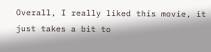Overall, I really liked this movie, it just takes a bit to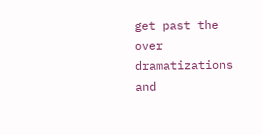get past the over dramatizations and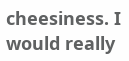cheesiness. I would really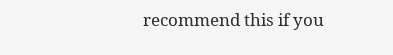recommend this if you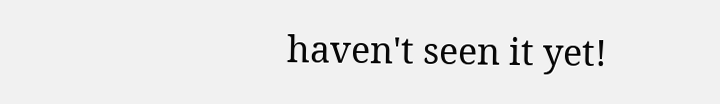haven't seen it yet!